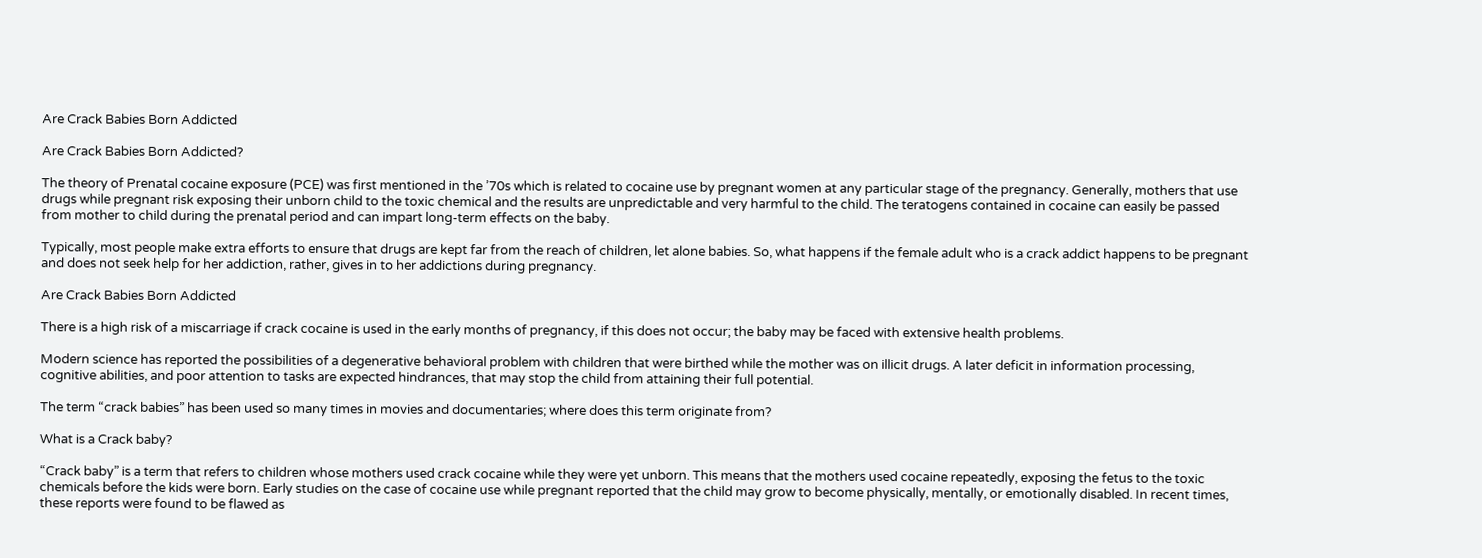Are Crack Babies Born Addicted

Are Crack Babies Born Addicted?

The theory of Prenatal cocaine exposure (PCE) was first mentioned in the ’70s which is related to cocaine use by pregnant women at any particular stage of the pregnancy. Generally, mothers that use drugs while pregnant risk exposing their unborn child to the toxic chemical and the results are unpredictable and very harmful to the child. The teratogens contained in cocaine can easily be passed from mother to child during the prenatal period and can impart long-term effects on the baby.

Typically, most people make extra efforts to ensure that drugs are kept far from the reach of children, let alone babies. So, what happens if the female adult who is a crack addict happens to be pregnant and does not seek help for her addiction, rather, gives in to her addictions during pregnancy.

Are Crack Babies Born Addicted

There is a high risk of a miscarriage if crack cocaine is used in the early months of pregnancy, if this does not occur; the baby may be faced with extensive health problems.

Modern science has reported the possibilities of a degenerative behavioral problem with children that were birthed while the mother was on illicit drugs. A later deficit in information processing, cognitive abilities, and poor attention to tasks are expected hindrances, that may stop the child from attaining their full potential.

The term “crack babies” has been used so many times in movies and documentaries; where does this term originate from?

What is a Crack baby?

“Crack baby” is a term that refers to children whose mothers used crack cocaine while they were yet unborn. This means that the mothers used cocaine repeatedly, exposing the fetus to the toxic chemicals before the kids were born. Early studies on the case of cocaine use while pregnant reported that the child may grow to become physically, mentally, or emotionally disabled. In recent times, these reports were found to be flawed as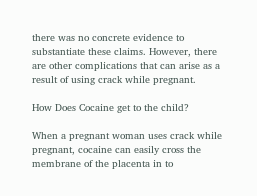there was no concrete evidence to substantiate these claims. However, there are other complications that can arise as a result of using crack while pregnant.

How Does Cocaine get to the child?

When a pregnant woman uses crack while pregnant, cocaine can easily cross the membrane of the placenta in to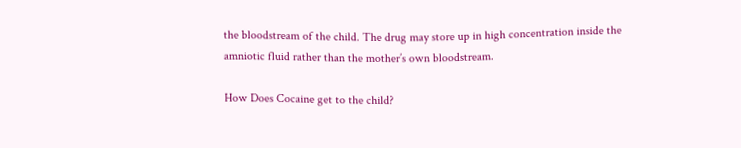the bloodstream of the child. The drug may store up in high concentration inside the amniotic fluid rather than the mother’s own bloodstream.

How Does Cocaine get to the child?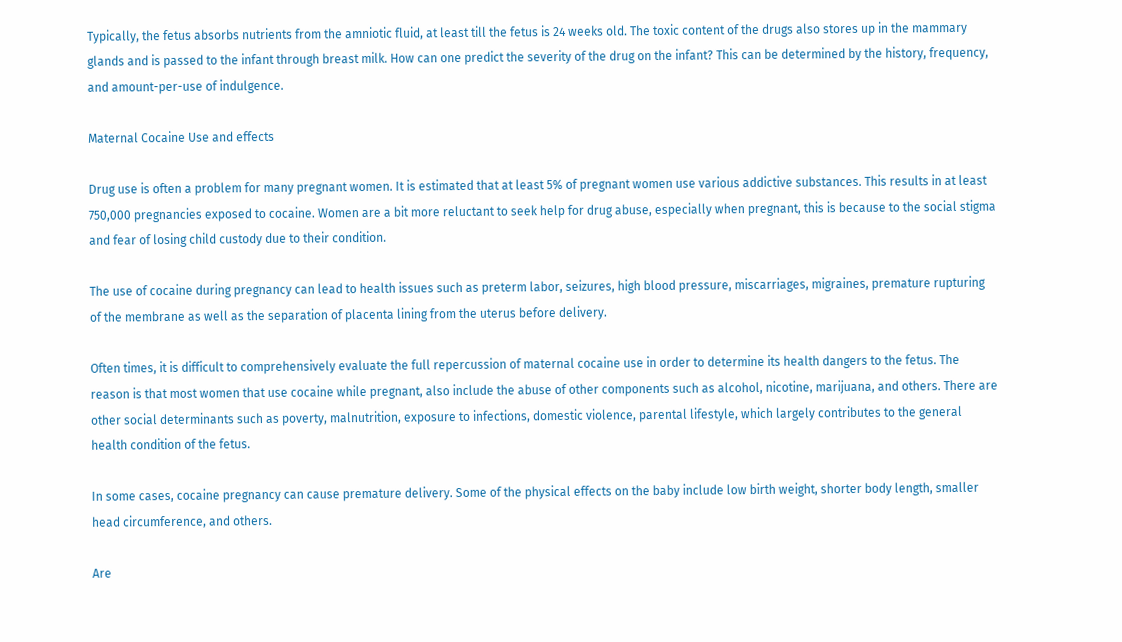Typically, the fetus absorbs nutrients from the amniotic fluid, at least till the fetus is 24 weeks old. The toxic content of the drugs also stores up in the mammary glands and is passed to the infant through breast milk. How can one predict the severity of the drug on the infant? This can be determined by the history, frequency, and amount-per-use of indulgence.

Maternal Cocaine Use and effects

Drug use is often a problem for many pregnant women. It is estimated that at least 5% of pregnant women use various addictive substances. This results in at least 750,000 pregnancies exposed to cocaine. Women are a bit more reluctant to seek help for drug abuse, especially when pregnant, this is because to the social stigma and fear of losing child custody due to their condition.

The use of cocaine during pregnancy can lead to health issues such as preterm labor, seizures, high blood pressure, miscarriages, migraines, premature rupturing of the membrane as well as the separation of placenta lining from the uterus before delivery.

Often times, it is difficult to comprehensively evaluate the full repercussion of maternal cocaine use in order to determine its health dangers to the fetus. The reason is that most women that use cocaine while pregnant, also include the abuse of other components such as alcohol, nicotine, marijuana, and others. There are other social determinants such as poverty, malnutrition, exposure to infections, domestic violence, parental lifestyle, which largely contributes to the general health condition of the fetus.

In some cases, cocaine pregnancy can cause premature delivery. Some of the physical effects on the baby include low birth weight, shorter body length, smaller head circumference, and others.

Are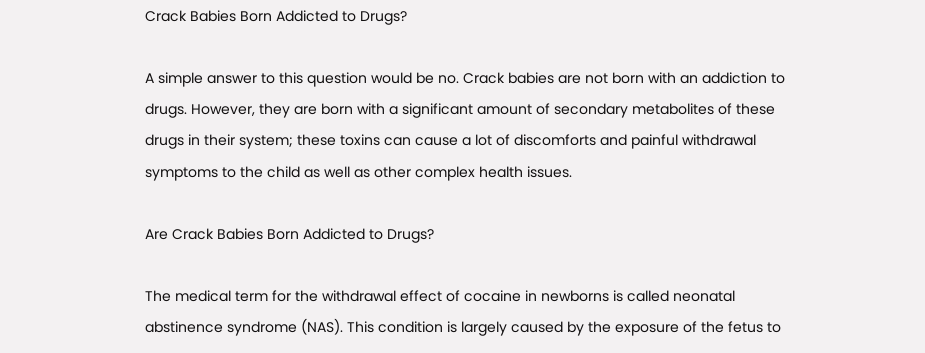Crack Babies Born Addicted to Drugs?

A simple answer to this question would be no. Crack babies are not born with an addiction to drugs. However, they are born with a significant amount of secondary metabolites of these drugs in their system; these toxins can cause a lot of discomforts and painful withdrawal symptoms to the child as well as other complex health issues.

Are Crack Babies Born Addicted to Drugs?

The medical term for the withdrawal effect of cocaine in newborns is called neonatal abstinence syndrome (NAS). This condition is largely caused by the exposure of the fetus to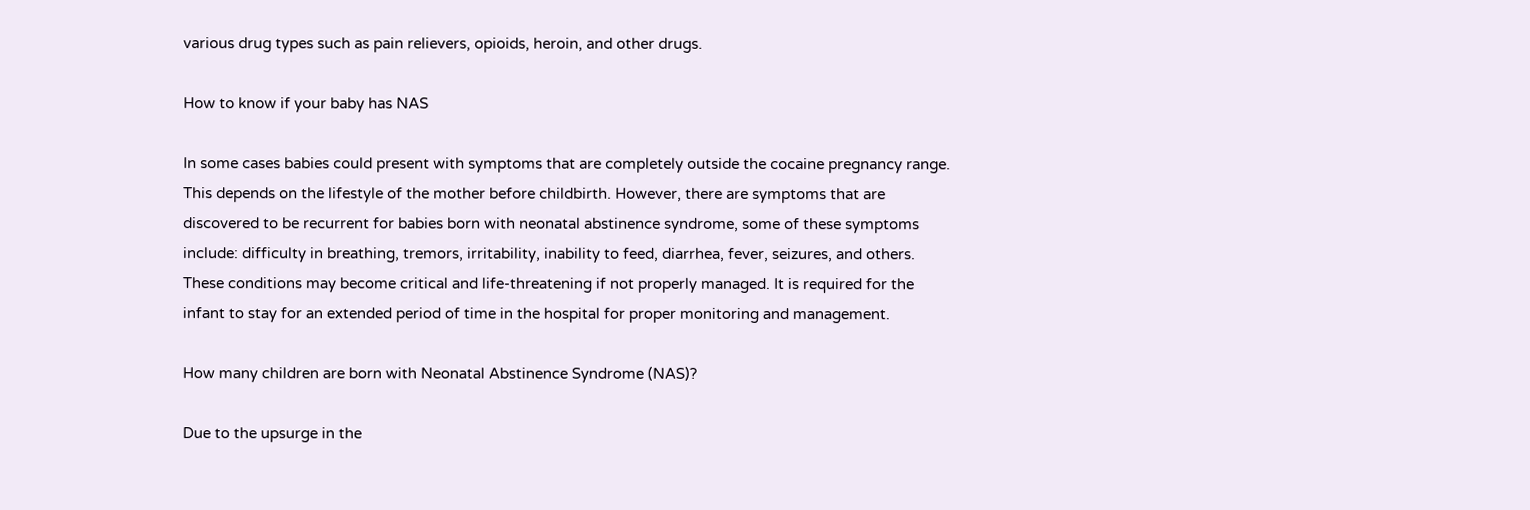various drug types such as pain relievers, opioids, heroin, and other drugs.

How to know if your baby has NAS

In some cases babies could present with symptoms that are completely outside the cocaine pregnancy range. This depends on the lifestyle of the mother before childbirth. However, there are symptoms that are discovered to be recurrent for babies born with neonatal abstinence syndrome, some of these symptoms include: difficulty in breathing, tremors, irritability, inability to feed, diarrhea, fever, seizures, and others. These conditions may become critical and life-threatening if not properly managed. It is required for the infant to stay for an extended period of time in the hospital for proper monitoring and management.

How many children are born with Neonatal Abstinence Syndrome (NAS)?

Due to the upsurge in the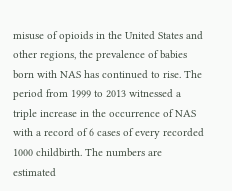misuse of opioids in the United States and other regions, the prevalence of babies born with NAS has continued to rise. The period from 1999 to 2013 witnessed a triple increase in the occurrence of NAS with a record of 6 cases of every recorded 1000 childbirth. The numbers are estimated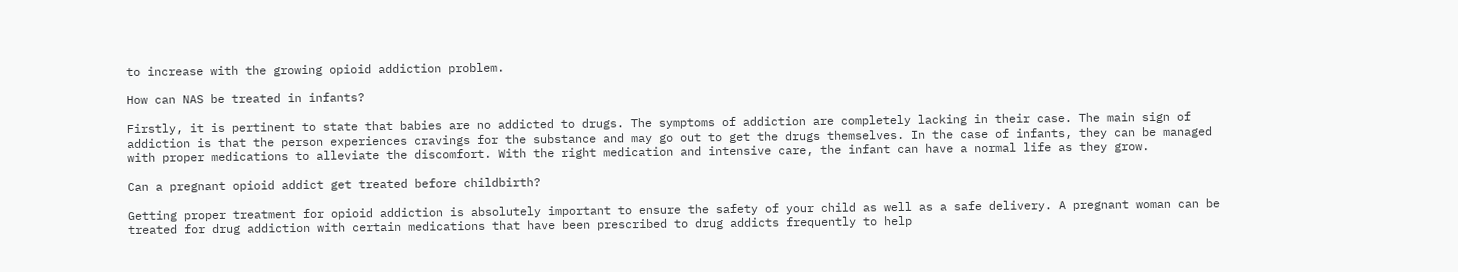to increase with the growing opioid addiction problem.

How can NAS be treated in infants?

Firstly, it is pertinent to state that babies are no addicted to drugs. The symptoms of addiction are completely lacking in their case. The main sign of addiction is that the person experiences cravings for the substance and may go out to get the drugs themselves. In the case of infants, they can be managed with proper medications to alleviate the discomfort. With the right medication and intensive care, the infant can have a normal life as they grow.

Can a pregnant opioid addict get treated before childbirth?

Getting proper treatment for opioid addiction is absolutely important to ensure the safety of your child as well as a safe delivery. A pregnant woman can be treated for drug addiction with certain medications that have been prescribed to drug addicts frequently to help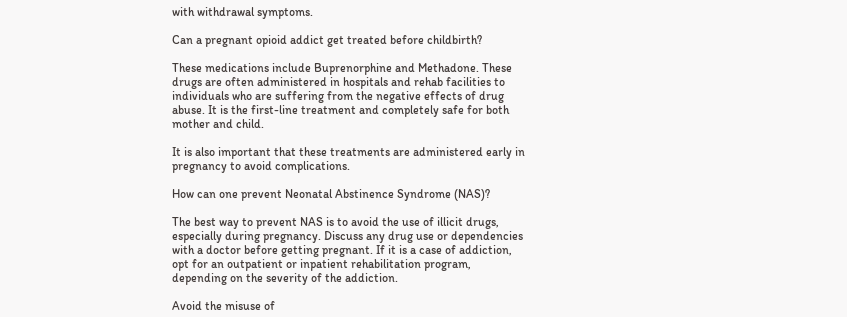with withdrawal symptoms.

Can a pregnant opioid addict get treated before childbirth?

These medications include Buprenorphine and Methadone. These drugs are often administered in hospitals and rehab facilities to individuals who are suffering from the negative effects of drug abuse. It is the first-line treatment and completely safe for both mother and child.

It is also important that these treatments are administered early in pregnancy to avoid complications.

How can one prevent Neonatal Abstinence Syndrome (NAS)?

The best way to prevent NAS is to avoid the use of illicit drugs, especially during pregnancy. Discuss any drug use or dependencies with a doctor before getting pregnant. If it is a case of addiction, opt for an outpatient or inpatient rehabilitation program, depending on the severity of the addiction.

Avoid the misuse of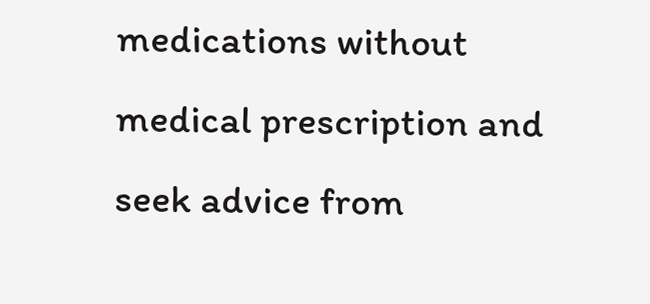medications without medical prescription and seek advice from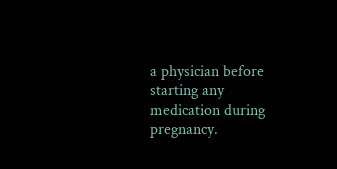a physician before starting any medication during pregnancy.